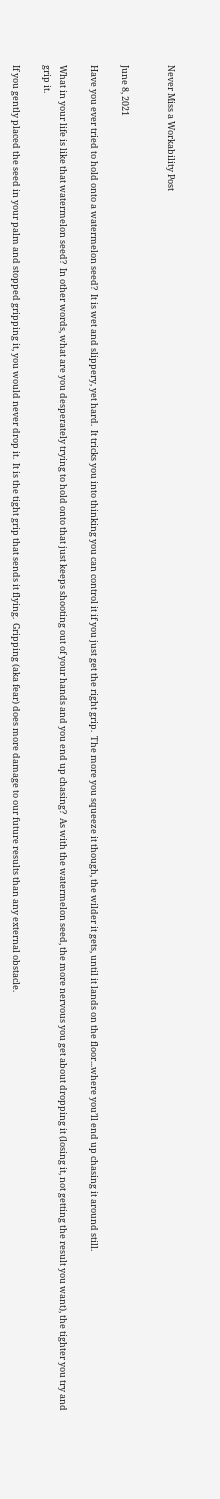Never Miss a Workability Post


June 8, 2021

Have you ever tried to hold onto a watermelon seed?  It is wet and slippery, yet hard.  It tricks you into thinking you can control it if you just get the right grip.  The more you squeeze it though, the wilder it gets, until it lands on the floor...where you’ll end up chasing it around still.

What in your life is like that watermelon seed?  In other words, what are you desperately trying to hold onto that just keeps shooting out of your hands and you end up chasing?  As with the watermelon seed, the more nervous you get about dropping it (losing it, not getting the result you want), the tighter you try and grip it.

If you gently placed the seed in your palm and stopped gripping it, you would never drop it.  It is the tight grip that sends it flying.  Gripping (aka fear) does more damage to our future results than any external obstacle.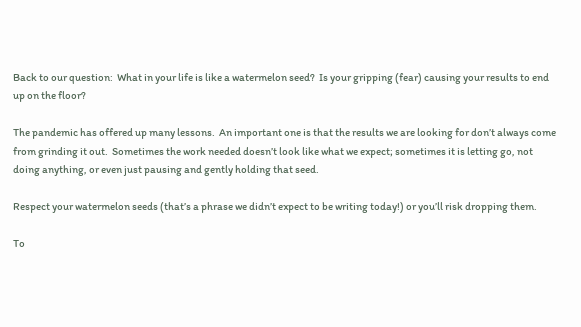Back to our question:  What in your life is like a watermelon seed?  Is your gripping (fear) causing your results to end up on the floor?

The pandemic has offered up many lessons.  An important one is that the results we are looking for don’t always come from grinding it out.  Sometimes the work needed doesn’t look like what we expect; sometimes it is letting go, not doing anything, or even just pausing and gently holding that seed.

Respect your watermelon seeds (that’s a phrase we didn’t expect to be writing today!) or you’ll risk dropping them.

To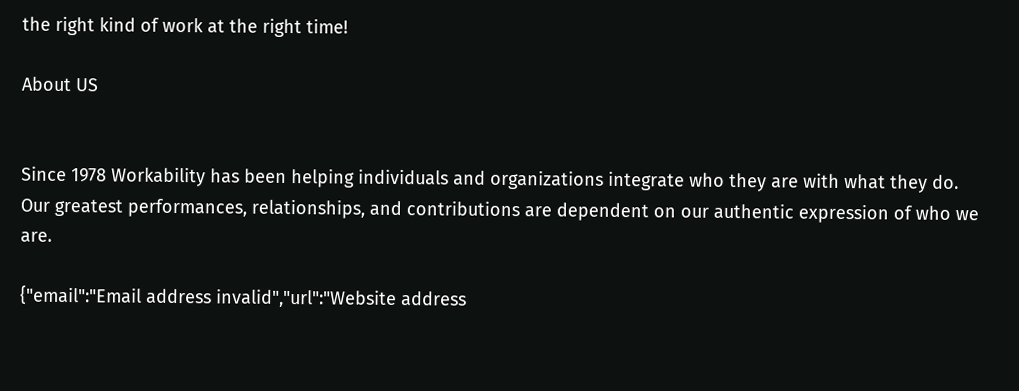the right kind of work at the right time!

About US


Since 1978 Workability has been helping individuals and organizations integrate who they are with what they do. Our greatest performances, relationships, and contributions are dependent on our authentic expression of who we are.

{"email":"Email address invalid","url":"Website address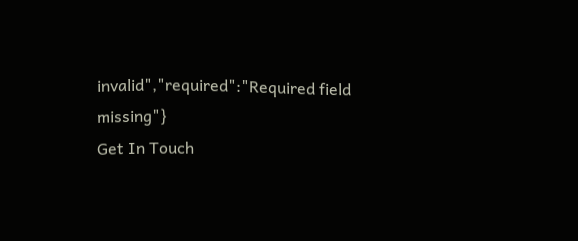invalid","required":"Required field missing"}
Get In Touch